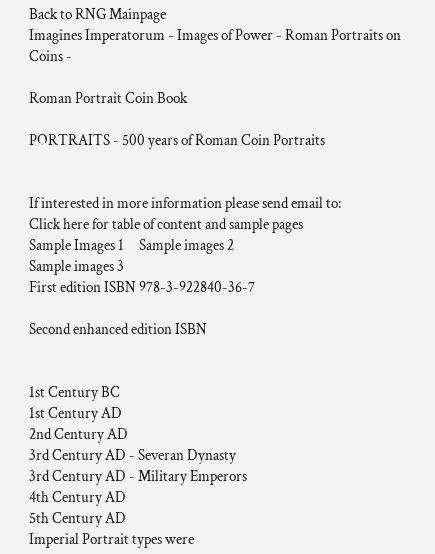Back to RNG Mainpage
Imagines Imperatorum - Images of Power - Roman Portraits on Coins -

Roman Portrait Coin Book

PORTRAITS - 500 years of Roman Coin Portraits


If interested in more information please send email to:
Click here for table of content and sample pages
Sample Images 1     Sample images 2
Sample images 3
First edition ISBN 978-3-922840-36-7

Second enhanced edition ISBN


1st Century BC
1st Century AD
2nd Century AD
3rd Century AD - Severan Dynasty
3rd Century AD - Military Emperors
4th Century AD
5th Century AD
Imperial Portrait types were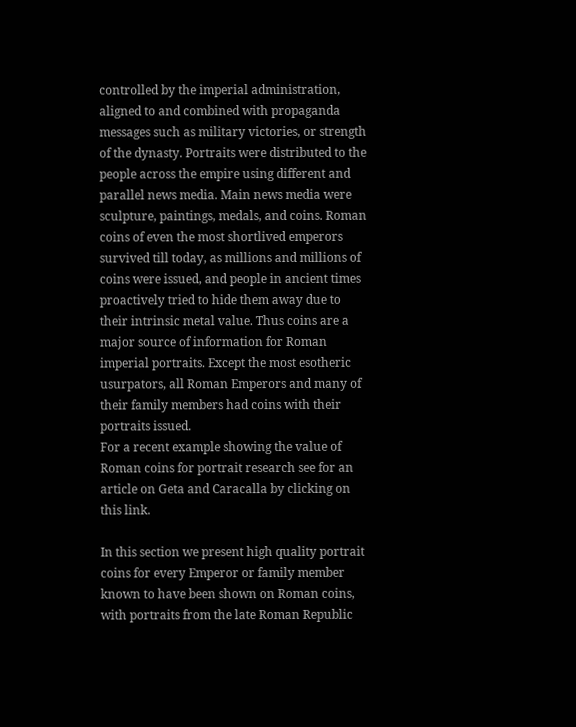controlled by the imperial administration, aligned to and combined with propaganda messages such as military victories, or strength of the dynasty. Portraits were distributed to the people across the empire using different and parallel news media. Main news media were sculpture, paintings, medals, and coins. Roman coins of even the most shortlived emperors survived till today, as millions and millions of coins were issued, and people in ancient times proactively tried to hide them away due to their intrinsic metal value. Thus coins are a major source of information for Roman imperial portraits. Except the most esotheric usurpators, all Roman Emperors and many of their family members had coins with their portraits issued.
For a recent example showing the value of Roman coins for portrait research see for an article on Geta and Caracalla by clicking on this link.

In this section we present high quality portrait coins for every Emperor or family member known to have been shown on Roman coins, with portraits from the late Roman Republic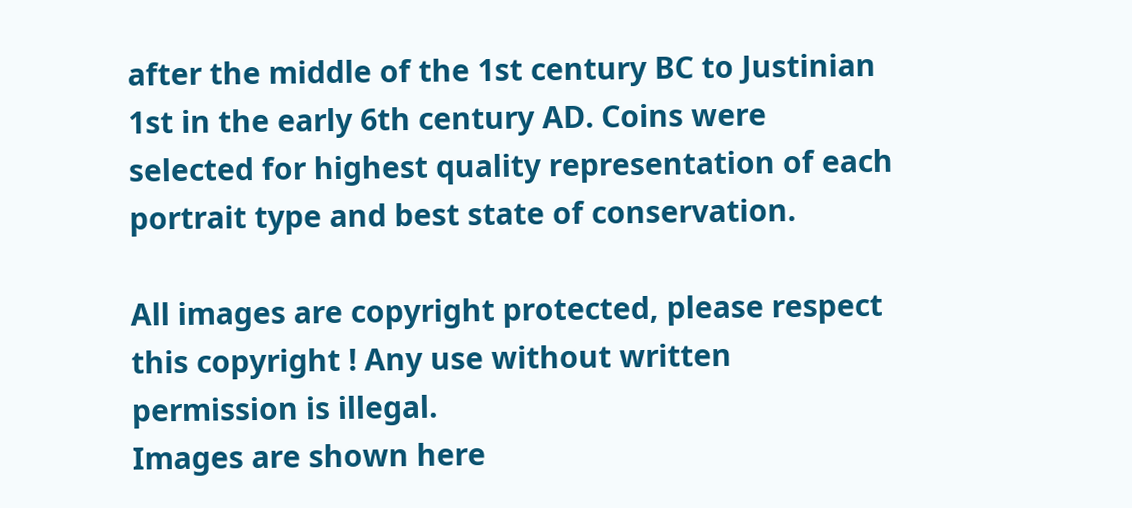after the middle of the 1st century BC to Justinian 1st in the early 6th century AD. Coins were selected for highest quality representation of each portrait type and best state of conservation.

All images are copyright protected, please respect this copyright ! Any use without written permission is illegal.
Images are shown here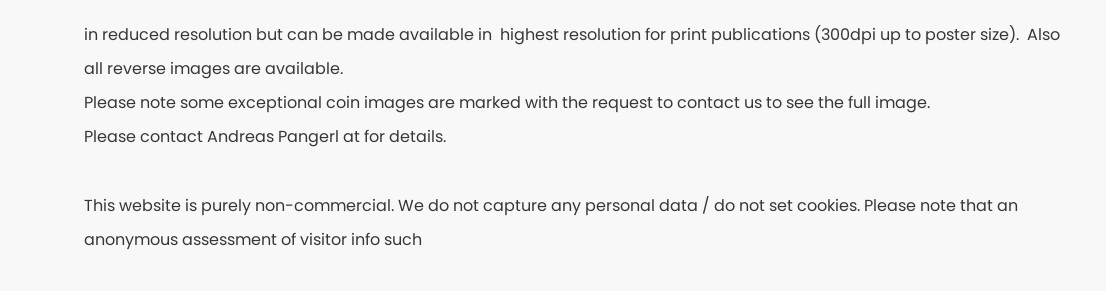in reduced resolution but can be made available in  highest resolution for print publications (300dpi up to poster size).  Also all reverse images are available.
Please note some exceptional coin images are marked with the request to contact us to see the full image.
Please contact Andreas Pangerl at for details.

This website is purely non-commercial. We do not capture any personal data / do not set cookies. Please note that an anonymous assessment of visitor info such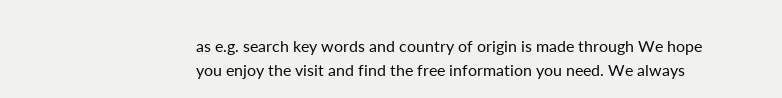as e.g. search key words and country of origin is made through We hope you enjoy the visit and find the free information you need. We always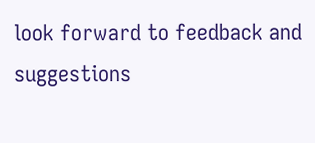look forward to feedback and suggestions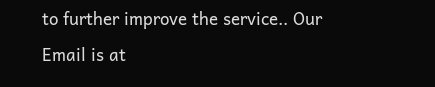to further improve the service.. Our Email is at